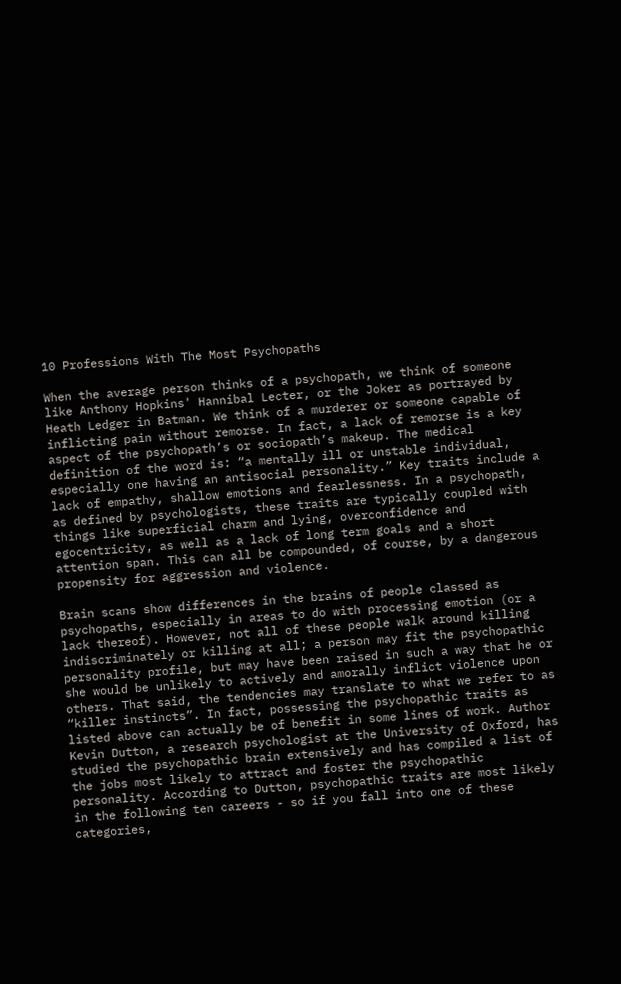10 Professions With The Most Psychopaths

When the average person thinks of a psychopath, we think of someone like Anthony Hopkins' Hannibal Lecter, or the Joker as portrayed by Heath Ledger in Batman. We think of a murderer or someone capable of inflicting pain without remorse. In fact, a lack of remorse is a key aspect of the psychopath’s or sociopath’s makeup. The medical definition of the word is: “a mentally ill or unstable individual, especially one having an antisocial personality.” Key traits include a lack of empathy, shallow emotions and fearlessness. In a psychopath, as defined by psychologists, these traits are typically coupled with things like superficial charm and lying, overconfidence and egocentricity, as well as a lack of long term goals and a short attention span. This can all be compounded, of course, by a dangerous propensity for aggression and violence.

Brain scans show differences in the brains of people classed as psychopaths, especially in areas to do with processing emotion (or a lack thereof). However, not all of these people walk around killing indiscriminately or killing at all; a person may fit the psychopathic personality profile, but may have been raised in such a way that he or she would be unlikely to actively and amorally inflict violence upon others. That said, the tendencies may translate to what we refer to as “killer instincts”. In fact, possessing the psychopathic traits as listed above can actually be of benefit in some lines of work. Author Kevin Dutton, a research psychologist at the University of Oxford, has studied the psychopathic brain extensively and has compiled a list of the jobs most likely to attract and foster the psychopathic personality. According to Dutton, psychopathic traits are most likely in the following ten careers - so if you fall into one of these categories,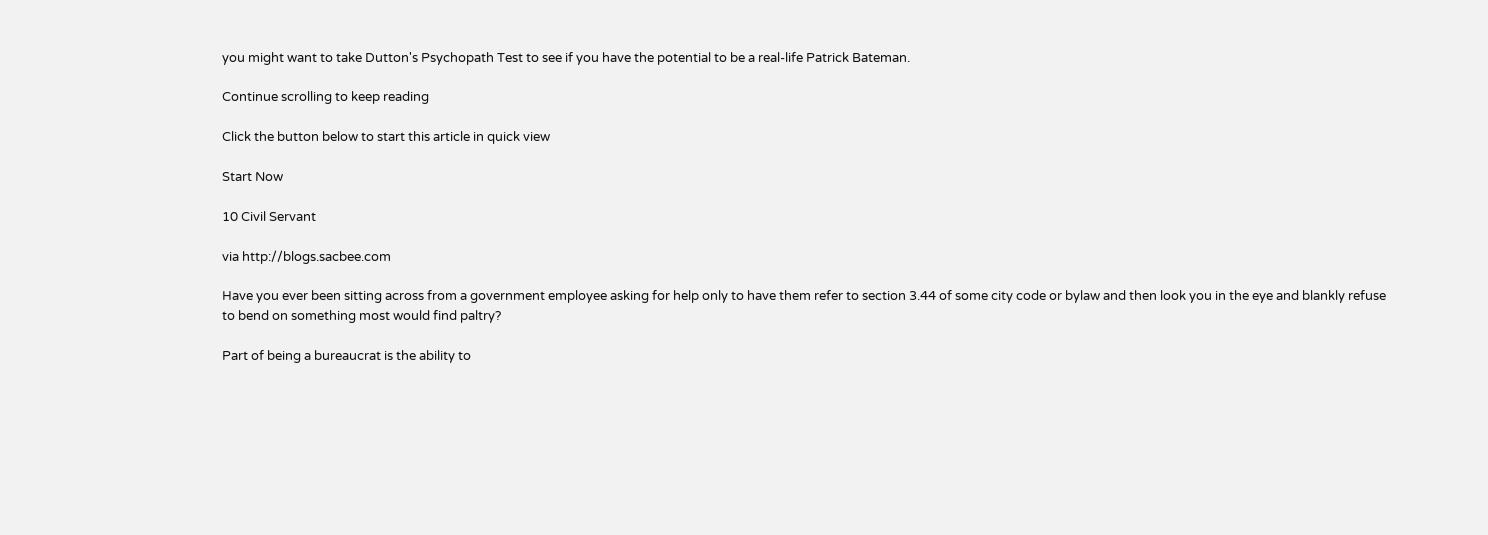you might want to take Dutton's Psychopath Test to see if you have the potential to be a real-life Patrick Bateman.

Continue scrolling to keep reading

Click the button below to start this article in quick view

Start Now

10 Civil Servant

via http://blogs.sacbee.com

Have you ever been sitting across from a government employee asking for help only to have them refer to section 3.44 of some city code or bylaw and then look you in the eye and blankly refuse to bend on something most would find paltry?

Part of being a bureaucrat is the ability to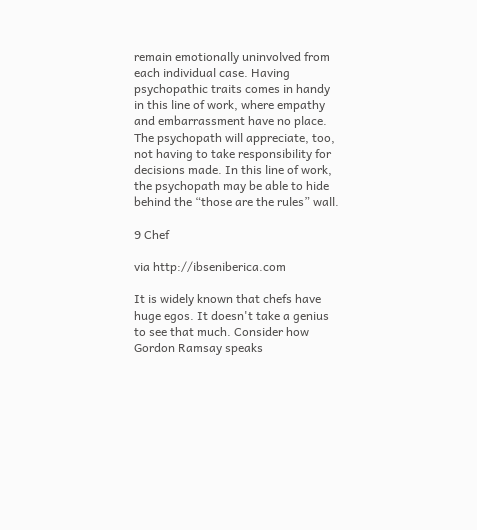remain emotionally uninvolved from each individual case. Having psychopathic traits comes in handy in this line of work, where empathy and embarrassment have no place. The psychopath will appreciate, too, not having to take responsibility for decisions made. In this line of work, the psychopath may be able to hide behind the “those are the rules” wall.

9 Chef

via http://ibseniberica.com

It is widely known that chefs have huge egos. It doesn't take a genius to see that much. Consider how Gordon Ramsay speaks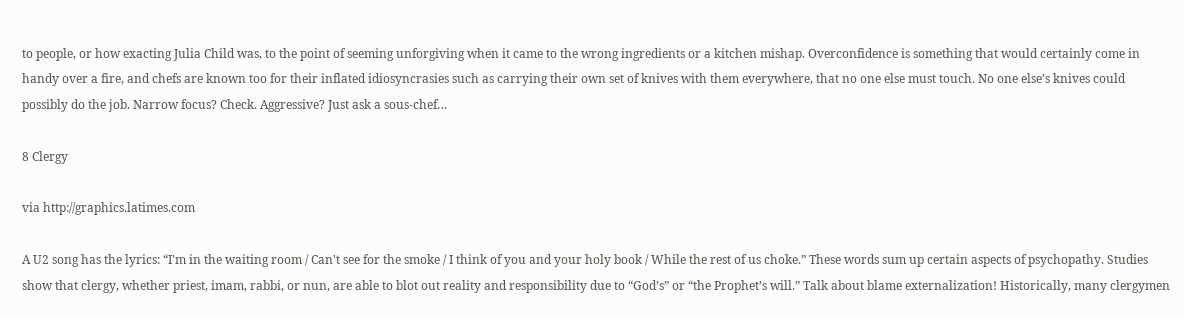to people, or how exacting Julia Child was, to the point of seeming unforgiving when it came to the wrong ingredients or a kitchen mishap. Overconfidence is something that would certainly come in handy over a fire, and chefs are known too for their inflated idiosyncrasies such as carrying their own set of knives with them everywhere, that no one else must touch. No one else’s knives could possibly do the job. Narrow focus? Check. Aggressive? Just ask a sous-chef…

8 Clergy

via http://graphics.latimes.com

A U2 song has the lyrics: “I'm in the waiting room / Can't see for the smoke / I think of you and your holy book / While the rest of us choke.” These words sum up certain aspects of psychopathy. Studies show that clergy, whether priest, imam, rabbi, or nun, are able to blot out reality and responsibility due to “God’s” or “the Prophet’s will.” Talk about blame externalization! Historically, many clergymen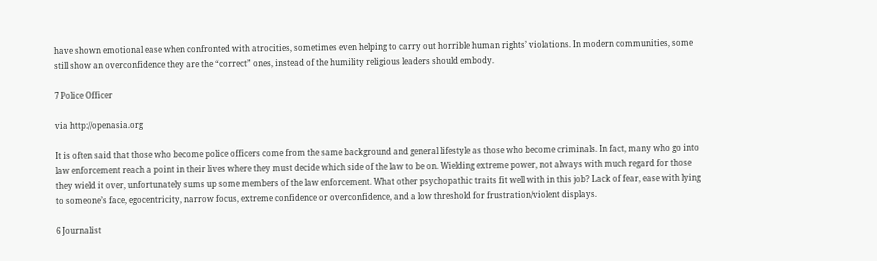have shown emotional ease when confronted with atrocities, sometimes even helping to carry out horrible human rights’ violations. In modern communities, some still show an overconfidence they are the “correct” ones, instead of the humility religious leaders should embody.

7 Police Officer

via http://openasia.org

It is often said that those who become police officers come from the same background and general lifestyle as those who become criminals. In fact, many who go into law enforcement reach a point in their lives where they must decide which side of the law to be on. Wielding extreme power, not always with much regard for those they wield it over, unfortunately sums up some members of the law enforcement. What other psychopathic traits fit well with in this job? Lack of fear, ease with lying to someone’s face, egocentricity, narrow focus, extreme confidence or overconfidence, and a low threshold for frustration/violent displays.

6 Journalist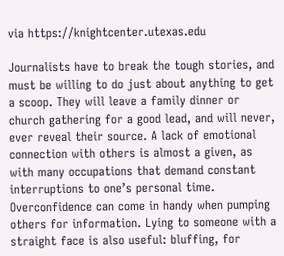via https://knightcenter.utexas.edu

Journalists have to break the tough stories, and must be willing to do just about anything to get a scoop. They will leave a family dinner or church gathering for a good lead, and will never, ever reveal their source. A lack of emotional connection with others is almost a given, as with many occupations that demand constant interruptions to one’s personal time. Overconfidence can come in handy when pumping others for information. Lying to someone with a straight face is also useful: bluffing, for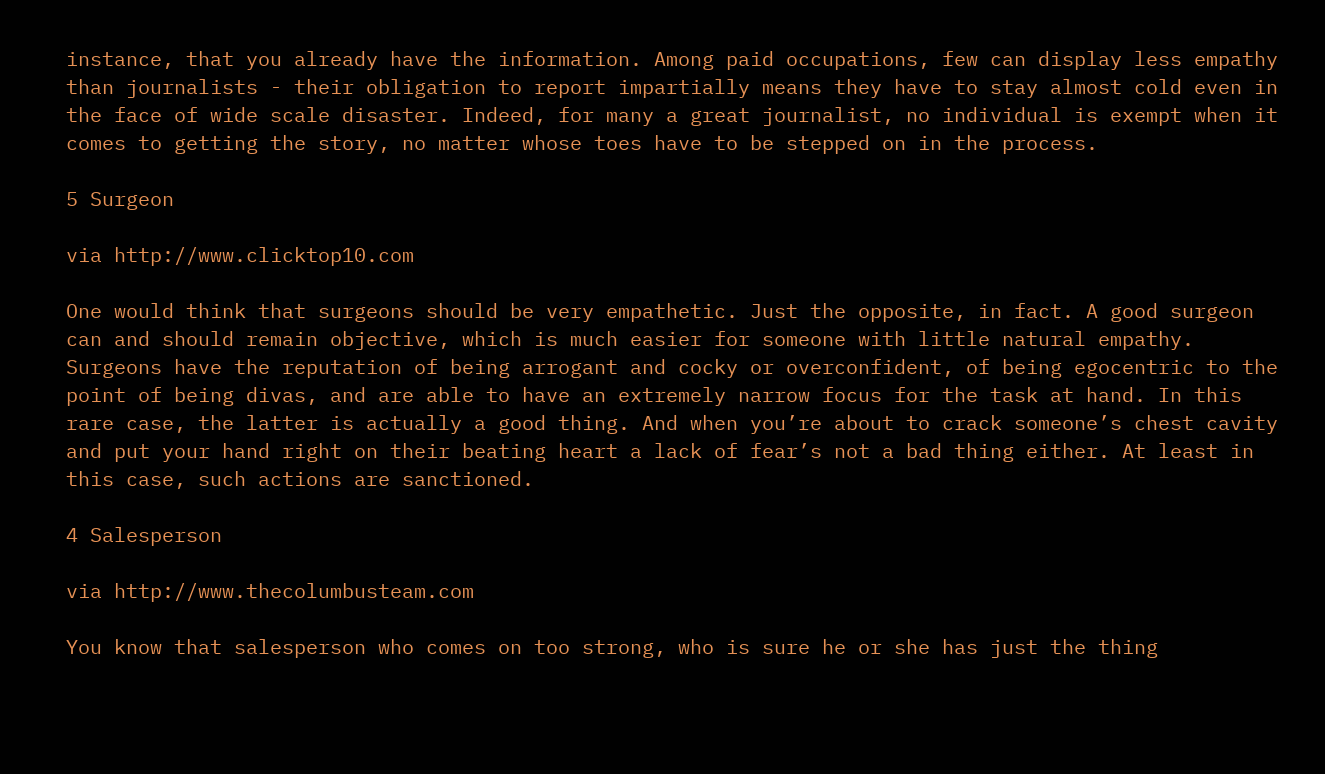instance, that you already have the information. Among paid occupations, few can display less empathy than journalists - their obligation to report impartially means they have to stay almost cold even in the face of wide scale disaster. Indeed, for many a great journalist, no individual is exempt when it comes to getting the story, no matter whose toes have to be stepped on in the process.

5 Surgeon

via http://www.clicktop10.com

One would think that surgeons should be very empathetic. Just the opposite, in fact. A good surgeon can and should remain objective, which is much easier for someone with little natural empathy. Surgeons have the reputation of being arrogant and cocky or overconfident, of being egocentric to the point of being divas, and are able to have an extremely narrow focus for the task at hand. In this rare case, the latter is actually a good thing. And when you’re about to crack someone’s chest cavity and put your hand right on their beating heart a lack of fear’s not a bad thing either. At least in this case, such actions are sanctioned.

4 Salesperson

via http://www.thecolumbusteam.com

You know that salesperson who comes on too strong, who is sure he or she has just the thing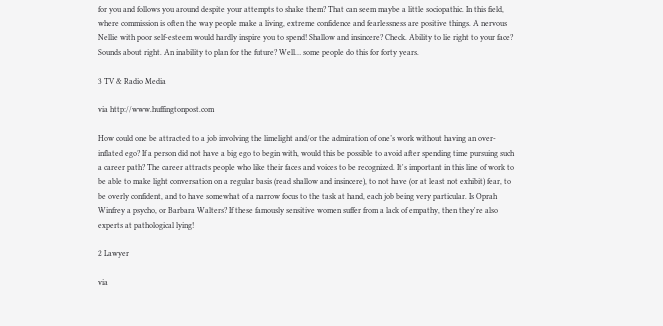for you and follows you around despite your attempts to shake them? That can seem maybe a little sociopathic. In this field, where commission is often the way people make a living, extreme confidence and fearlessness are positive things. A nervous Nellie with poor self-esteem would hardly inspire you to spend! Shallow and insincere? Check. Ability to lie right to your face? Sounds about right. An inability to plan for the future? Well… some people do this for forty years.

3 TV & Radio Media

via http://www.huffingtonpost.com

How could one be attracted to a job involving the limelight and/or the admiration of one’s work without having an over-inflated ego? If a person did not have a big ego to begin with, would this be possible to avoid after spending time pursuing such a career path? The career attracts people who like their faces and voices to be recognized. It's important in this line of work to be able to make light conversation on a regular basis (read shallow and insincere), to not have (or at least not exhibit) fear, to be overly confident, and to have somewhat of a narrow focus to the task at hand, each job being very particular. Is Oprah Winfrey a psycho, or Barbara Walters? If these famously sensitive women suffer from a lack of empathy, then they're also experts at pathological lying!

2 Lawyer

via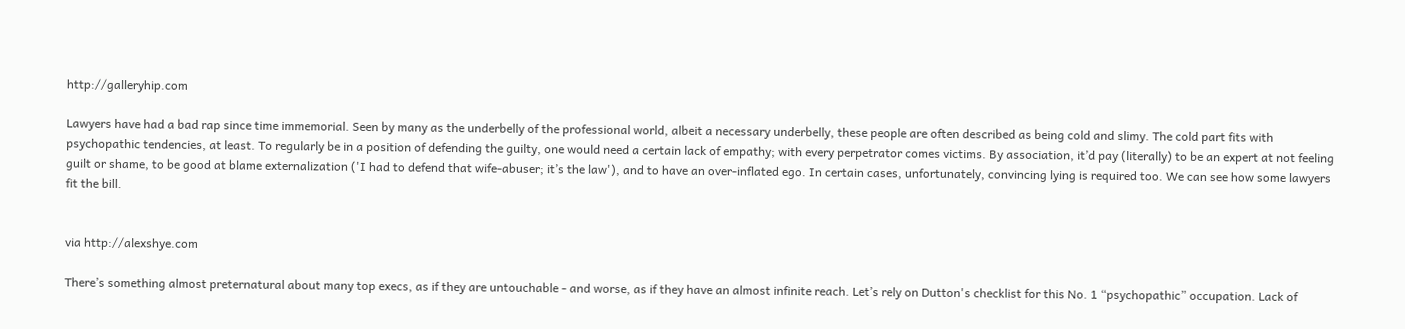http://galleryhip.com

Lawyers have had a bad rap since time immemorial. Seen by many as the underbelly of the professional world, albeit a necessary underbelly, these people are often described as being cold and slimy. The cold part fits with psychopathic tendencies, at least. To regularly be in a position of defending the guilty, one would need a certain lack of empathy; with every perpetrator comes victims. By association, it’d pay (literally) to be an expert at not feeling guilt or shame, to be good at blame externalization ('I had to defend that wife-abuser; it’s the law'), and to have an over-inflated ego. In certain cases, unfortunately, convincing lying is required too. We can see how some lawyers fit the bill.


via http://alexshye.com

There’s something almost preternatural about many top execs, as if they are untouchable - and worse, as if they have an almost infinite reach. Let’s rely on Dutton's checklist for this No. 1 “psychopathic” occupation. Lack of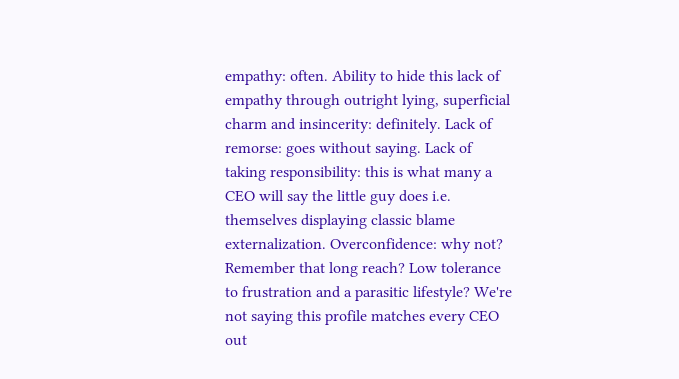empathy: often. Ability to hide this lack of empathy through outright lying, superficial charm and insincerity: definitely. Lack of remorse: goes without saying. Lack of taking responsibility: this is what many a CEO will say the little guy does i.e. themselves displaying classic blame externalization. Overconfidence: why not? Remember that long reach? Low tolerance to frustration and a parasitic lifestyle? We're not saying this profile matches every CEO out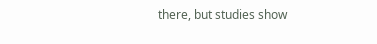there, but studies show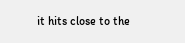it hits close to the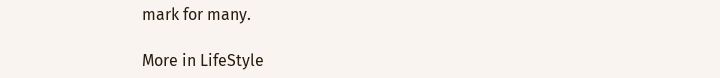mark for many.

More in LifeStyle